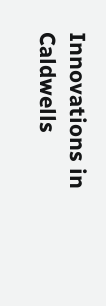Innovations in Caldwells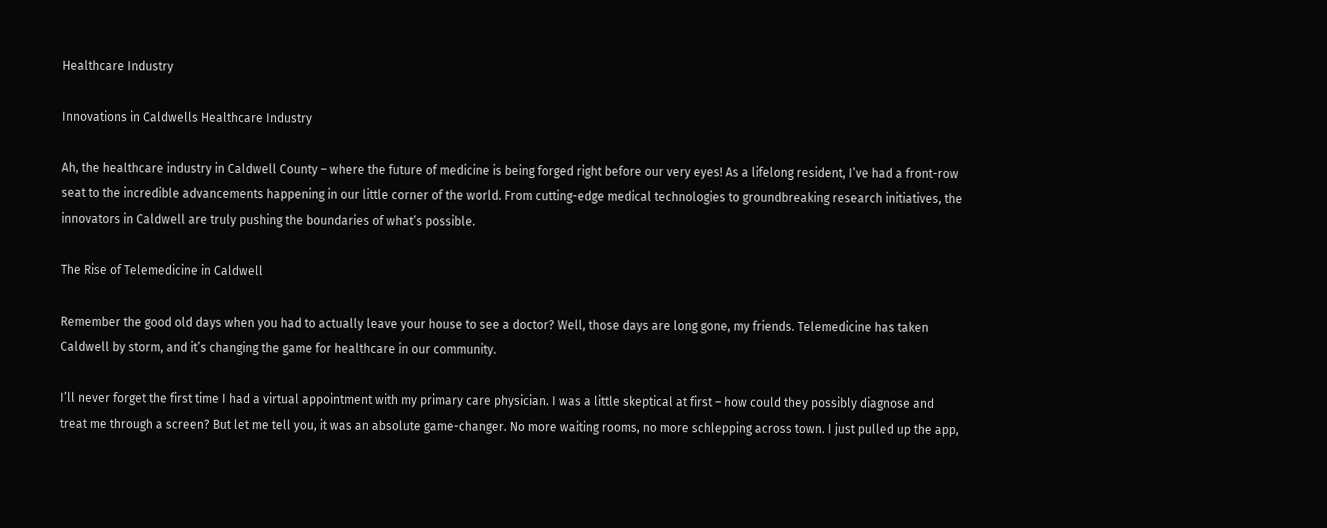Healthcare Industry

Innovations in Caldwells Healthcare Industry

Ah, the healthcare industry in Caldwell County – where the future of medicine is being forged right before our very eyes! As a lifelong resident, I’ve had a front-row seat to the incredible advancements happening in our little corner of the world. From cutting-edge medical technologies to groundbreaking research initiatives, the innovators in Caldwell are truly pushing the boundaries of what’s possible.

The Rise of Telemedicine in Caldwell

Remember the good old days when you had to actually leave your house to see a doctor? Well, those days are long gone, my friends. Telemedicine has taken Caldwell by storm, and it’s changing the game for healthcare in our community.

I’ll never forget the first time I had a virtual appointment with my primary care physician. I was a little skeptical at first – how could they possibly diagnose and treat me through a screen? But let me tell you, it was an absolute game-changer. No more waiting rooms, no more schlepping across town. I just pulled up the app,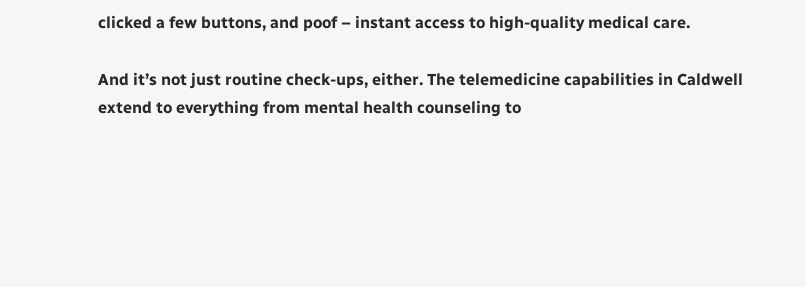clicked a few buttons, and poof – instant access to high-quality medical care.

And it’s not just routine check-ups, either. The telemedicine capabilities in Caldwell extend to everything from mental health counseling to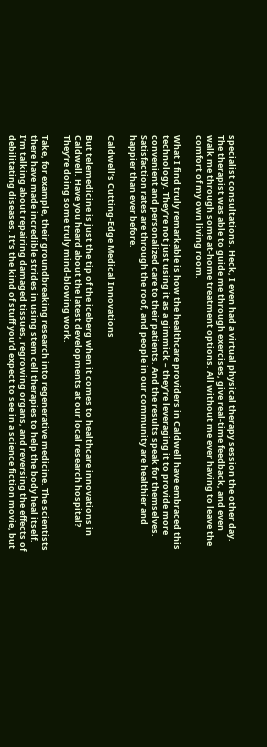specialist consultations. Heck, I even had a virtual physical therapy session the other day. The therapist was able to guide me through exercises, give real-time feedback, and even walk me through some at-home treatment options. All without me ever having to leave the comfort of my own living room.

What I find truly remarkable is how the healthcare providers in Caldwell have embraced this technology. They’re not just using it as a gimmick – they’re leveraging it to provide more convenient and personalized care to their patients. And the results speak for themselves. Satisfaction rates are through the roof, and people in our community are healthier and happier than ever before.

Caldwell’s Cutting-Edge Medical Innovations

But telemedicine is just the tip of the iceberg when it comes to healthcare innovations in Caldwell. Have you heard about the latest developments at our local research hospital? They’re doing some truly mind-blowing work.

Take, for example, their groundbreaking research into regenerative medicine. The scientists there have made incredible strides in using stem cell therapies to help the body heal itself. I’m talking about repairing damaged tissues, regrowing organs, and reversing the effects of debilitating diseases. It’s the kind of stuff you’d expect to see in a science fiction movie, but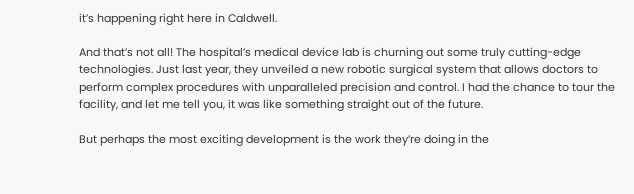it’s happening right here in Caldwell.

And that’s not all! The hospital’s medical device lab is churning out some truly cutting-edge technologies. Just last year, they unveiled a new robotic surgical system that allows doctors to perform complex procedures with unparalleled precision and control. I had the chance to tour the facility, and let me tell you, it was like something straight out of the future.

But perhaps the most exciting development is the work they’re doing in the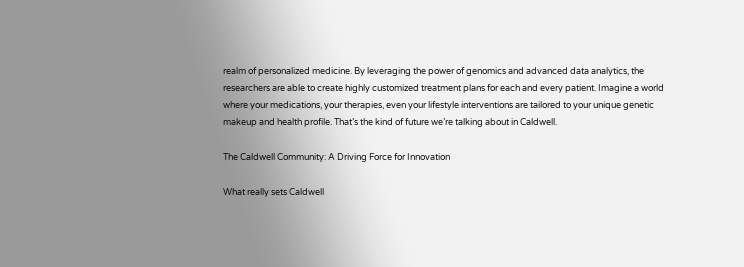realm of personalized medicine. By leveraging the power of genomics and advanced data analytics, the researchers are able to create highly customized treatment plans for each and every patient. Imagine a world where your medications, your therapies, even your lifestyle interventions are tailored to your unique genetic makeup and health profile. That’s the kind of future we’re talking about in Caldwell.

The Caldwell Community: A Driving Force for Innovation

What really sets Caldwell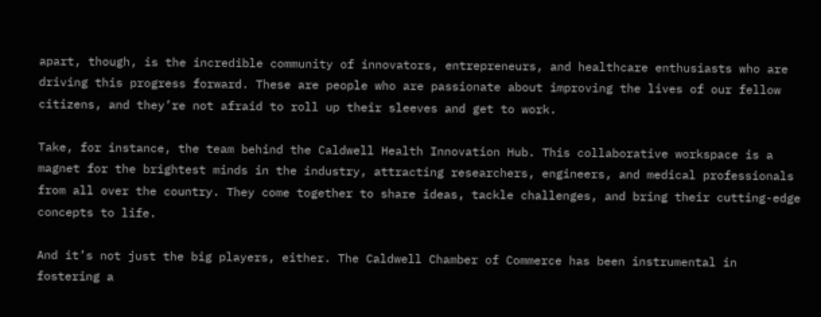apart, though, is the incredible community of innovators, entrepreneurs, and healthcare enthusiasts who are driving this progress forward. These are people who are passionate about improving the lives of our fellow citizens, and they’re not afraid to roll up their sleeves and get to work.

Take, for instance, the team behind the Caldwell Health Innovation Hub. This collaborative workspace is a magnet for the brightest minds in the industry, attracting researchers, engineers, and medical professionals from all over the country. They come together to share ideas, tackle challenges, and bring their cutting-edge concepts to life.

And it’s not just the big players, either. The Caldwell Chamber of Commerce has been instrumental in fostering a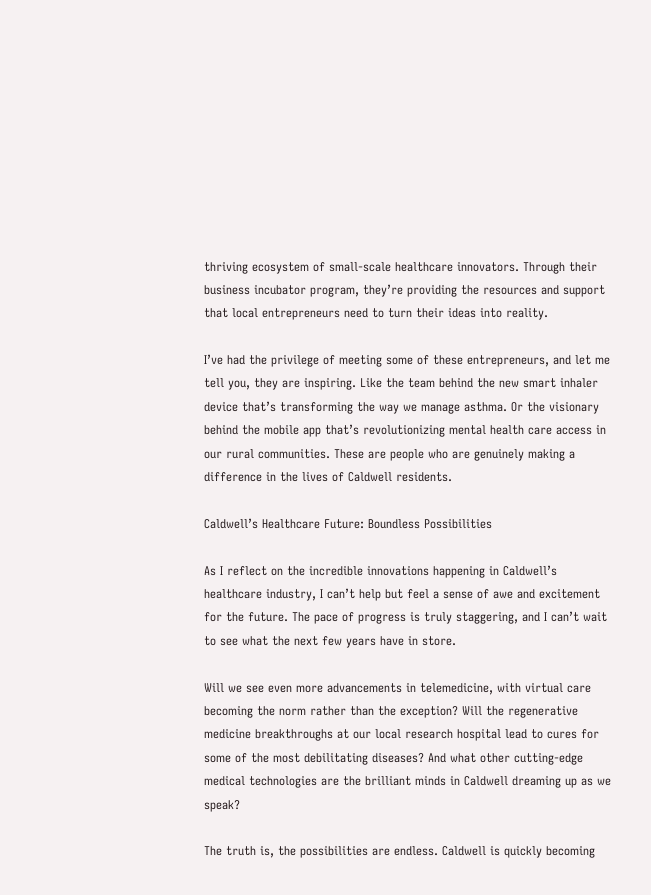thriving ecosystem of small-scale healthcare innovators. Through their business incubator program, they’re providing the resources and support that local entrepreneurs need to turn their ideas into reality.

I’ve had the privilege of meeting some of these entrepreneurs, and let me tell you, they are inspiring. Like the team behind the new smart inhaler device that’s transforming the way we manage asthma. Or the visionary behind the mobile app that’s revolutionizing mental health care access in our rural communities. These are people who are genuinely making a difference in the lives of Caldwell residents.

Caldwell’s Healthcare Future: Boundless Possibilities

As I reflect on the incredible innovations happening in Caldwell’s healthcare industry, I can’t help but feel a sense of awe and excitement for the future. The pace of progress is truly staggering, and I can’t wait to see what the next few years have in store.

Will we see even more advancements in telemedicine, with virtual care becoming the norm rather than the exception? Will the regenerative medicine breakthroughs at our local research hospital lead to cures for some of the most debilitating diseases? And what other cutting-edge medical technologies are the brilliant minds in Caldwell dreaming up as we speak?

The truth is, the possibilities are endless. Caldwell is quickly becoming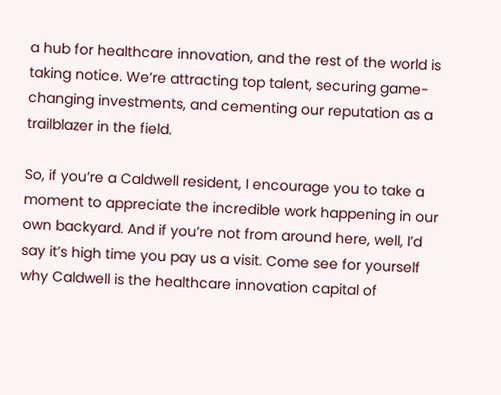a hub for healthcare innovation, and the rest of the world is taking notice. We’re attracting top talent, securing game-changing investments, and cementing our reputation as a trailblazer in the field.

So, if you’re a Caldwell resident, I encourage you to take a moment to appreciate the incredible work happening in our own backyard. And if you’re not from around here, well, I’d say it’s high time you pay us a visit. Come see for yourself why Caldwell is the healthcare innovation capital of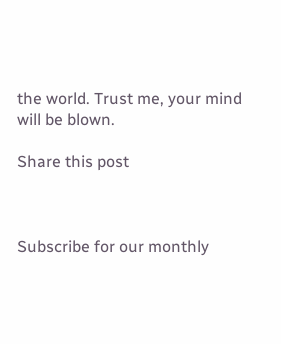the world. Trust me, your mind will be blown.

Share this post



Subscribe for our monthly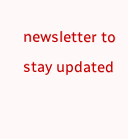newsletter to stay updated